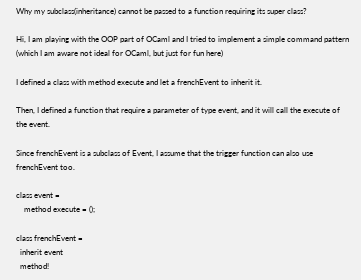Why my subclass(inheritance) cannot be passed to a function requiring its super class?

Hi, I am playing with the OOP part of OCaml and I tried to implement a simple command pattern (which I am aware not ideal for OCaml, but just for fun here)

I defined a class with method execute and let a frenchEvent to inherit it.

Then, I defined a function that require a parameter of type event, and it will call the execute of the event.

Since frenchEvent is a subclass of Event, I assume that the trigger function can also use frenchEvent too.

class event =
    method execute = ();

class frenchEvent =
  inherit event
  method!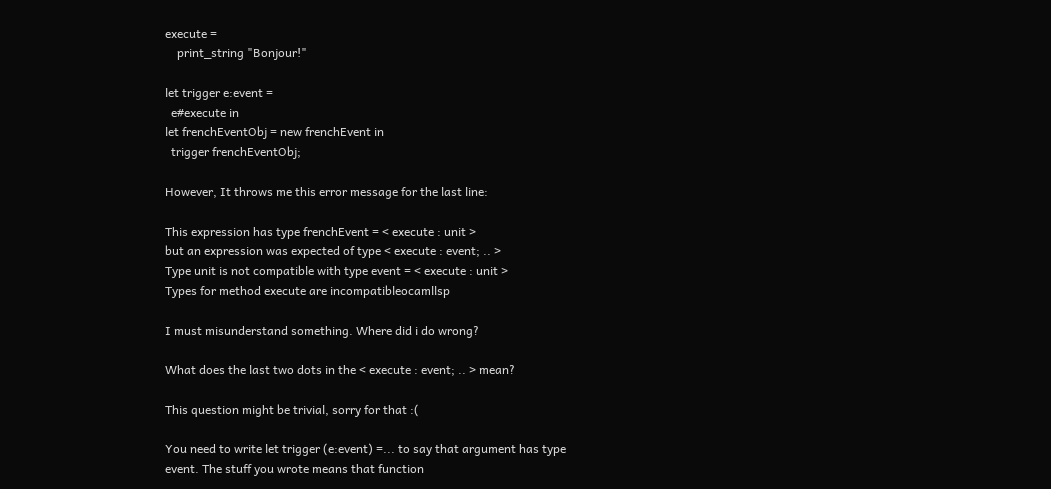execute =
    print_string "Bonjour!"

let trigger e:event =
  e#execute in
let frenchEventObj = new frenchEvent in
  trigger frenchEventObj;

However, It throws me this error message for the last line:

This expression has type frenchEvent = < execute : unit >
but an expression was expected of type < execute : event; .. >
Type unit is not compatible with type event = < execute : unit >
Types for method execute are incompatibleocamllsp

I must misunderstand something. Where did i do wrong?

What does the last two dots in the < execute : event; .. > mean?

This question might be trivial, sorry for that :(

You need to write let trigger (e:event) =... to say that argument has type event. The stuff you wrote means that function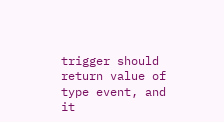trigger should return value of type event, and it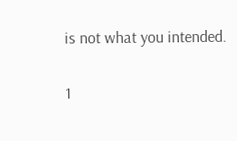is not what you intended.

1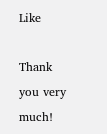Like

Thank you very much!